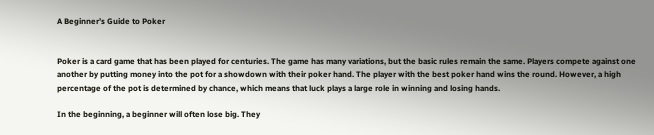A Beginner’s Guide to Poker


Poker is a card game that has been played for centuries. The game has many variations, but the basic rules remain the same. Players compete against one another by putting money into the pot for a showdown with their poker hand. The player with the best poker hand wins the round. However, a high percentage of the pot is determined by chance, which means that luck plays a large role in winning and losing hands.

In the beginning, a beginner will often lose big. They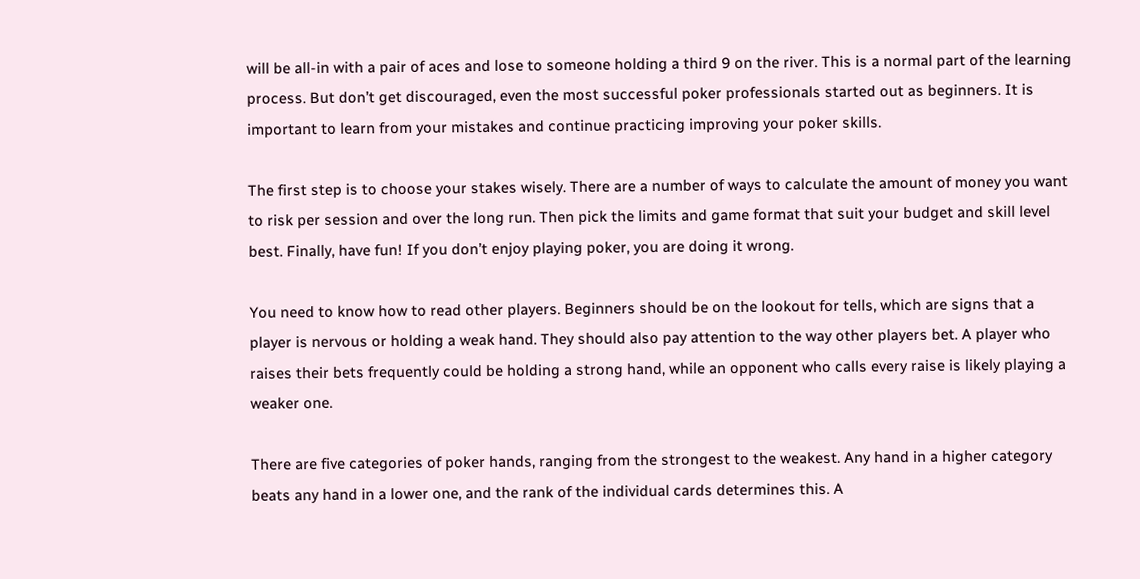will be all-in with a pair of aces and lose to someone holding a third 9 on the river. This is a normal part of the learning process. But don’t get discouraged, even the most successful poker professionals started out as beginners. It is important to learn from your mistakes and continue practicing improving your poker skills.

The first step is to choose your stakes wisely. There are a number of ways to calculate the amount of money you want to risk per session and over the long run. Then pick the limits and game format that suit your budget and skill level best. Finally, have fun! If you don’t enjoy playing poker, you are doing it wrong.

You need to know how to read other players. Beginners should be on the lookout for tells, which are signs that a player is nervous or holding a weak hand. They should also pay attention to the way other players bet. A player who raises their bets frequently could be holding a strong hand, while an opponent who calls every raise is likely playing a weaker one.

There are five categories of poker hands, ranging from the strongest to the weakest. Any hand in a higher category beats any hand in a lower one, and the rank of the individual cards determines this. A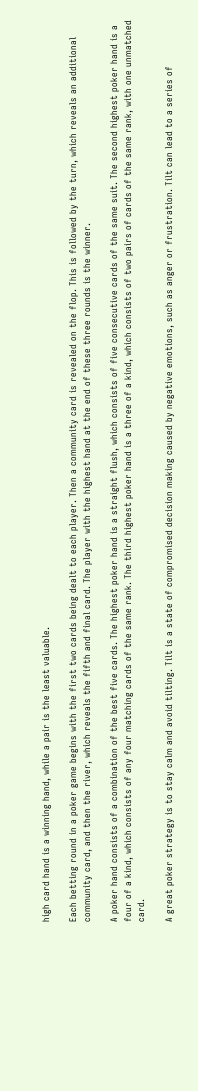high card hand is a winning hand, while a pair is the least valuable.

Each betting round in a poker game begins with the first two cards being dealt to each player. Then a community card is revealed on the flop. This is followed by the turn, which reveals an additional community card, and then the river, which reveals the fifth and final card. The player with the highest hand at the end of these three rounds is the winner.

A poker hand consists of a combination of the best five cards. The highest poker hand is a straight flush, which consists of five consecutive cards of the same suit. The second highest poker hand is a four of a kind, which consists of any four matching cards of the same rank. The third highest poker hand is a three of a kind, which consists of two pairs of cards of the same rank, with one unmatched card.

A great poker strategy is to stay calm and avoid tilting. Tilt is a state of compromised decision making caused by negative emotions, such as anger or frustration. Tilt can lead to a series of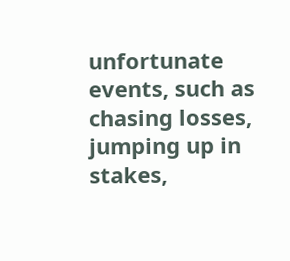unfortunate events, such as chasing losses, jumping up in stakes,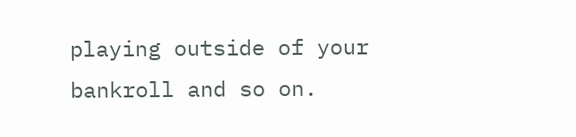playing outside of your bankroll and so on.